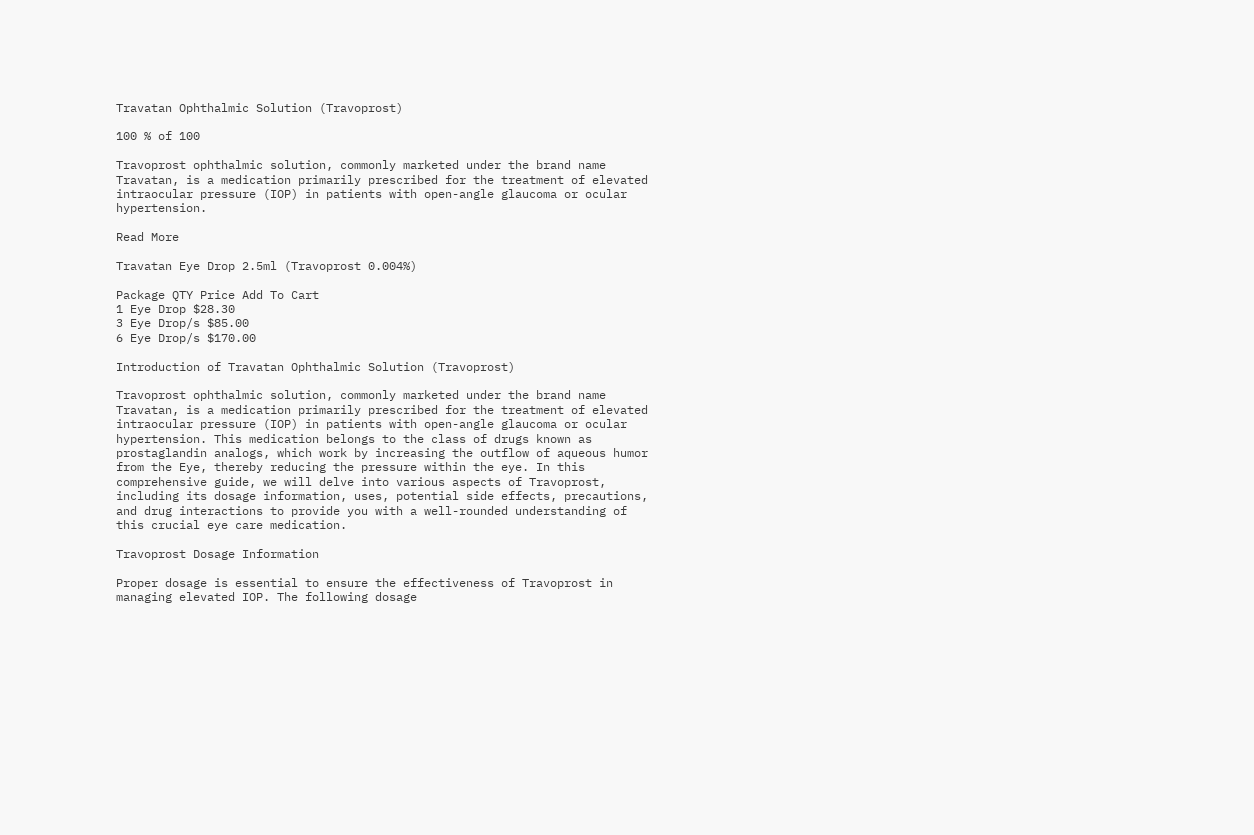Travatan Ophthalmic Solution (Travoprost)

100 % of 100

Travoprost ophthalmic solution, commonly marketed under the brand name Travatan, is a medication primarily prescribed for the treatment of elevated intraocular pressure (IOP) in patients with open-angle glaucoma or ocular hypertension.

Read More

Travatan Eye Drop 2.5ml (Travoprost 0.004%)

Package QTY Price Add To Cart
1 Eye Drop $28.30
3 Eye Drop/s $85.00
6 Eye Drop/s $170.00

Introduction of Travatan Ophthalmic Solution (Travoprost)

Travoprost ophthalmic solution, commonly marketed under the brand name Travatan, is a medication primarily prescribed for the treatment of elevated intraocular pressure (IOP) in patients with open-angle glaucoma or ocular hypertension. This medication belongs to the class of drugs known as prostaglandin analogs, which work by increasing the outflow of aqueous humor from the Eye, thereby reducing the pressure within the eye. In this comprehensive guide, we will delve into various aspects of Travoprost, including its dosage information, uses, potential side effects, precautions, and drug interactions to provide you with a well-rounded understanding of this crucial eye care medication.

Travoprost Dosage Information

Proper dosage is essential to ensure the effectiveness of Travoprost in managing elevated IOP. The following dosage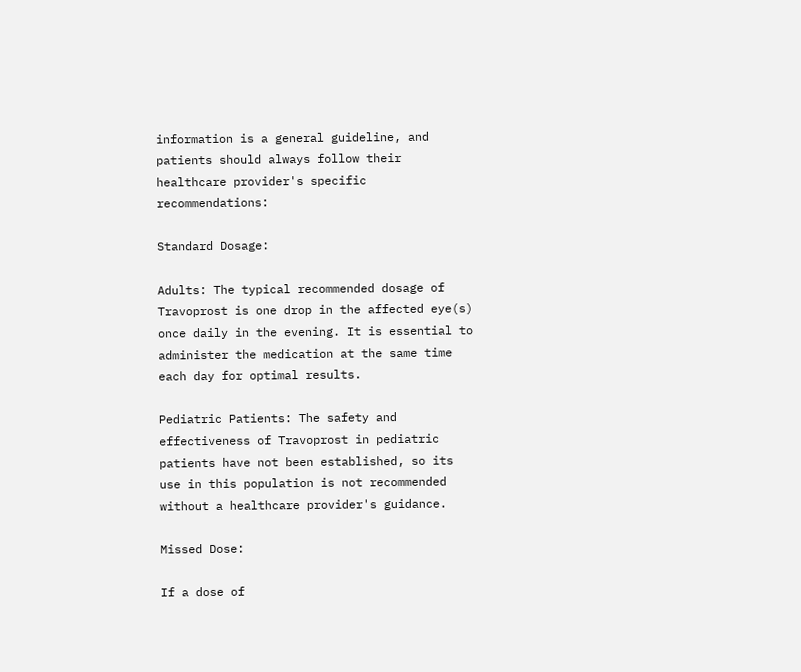information is a general guideline, and patients should always follow their healthcare provider's specific recommendations:

Standard Dosage:

Adults: The typical recommended dosage of Travoprost is one drop in the affected eye(s) once daily in the evening. It is essential to administer the medication at the same time each day for optimal results.

Pediatric Patients: The safety and effectiveness of Travoprost in pediatric patients have not been established, so its use in this population is not recommended without a healthcare provider's guidance.

Missed Dose:

If a dose of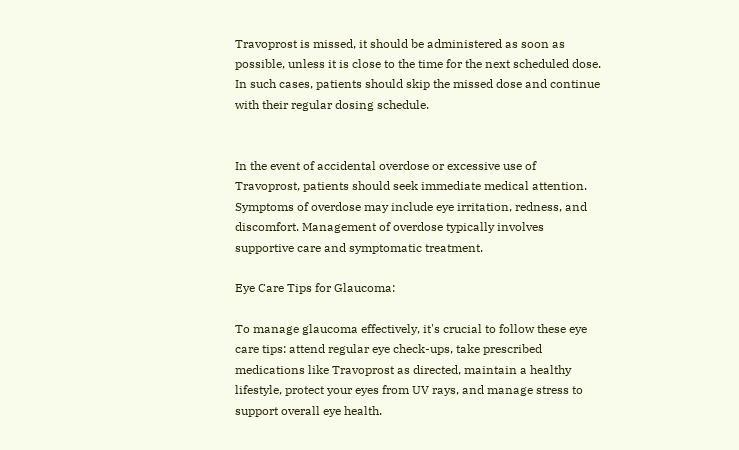Travoprost is missed, it should be administered as soon as possible, unless it is close to the time for the next scheduled dose. In such cases, patients should skip the missed dose and continue with their regular dosing schedule.


In the event of accidental overdose or excessive use of Travoprost, patients should seek immediate medical attention. Symptoms of overdose may include eye irritation, redness, and discomfort. Management of overdose typically involves supportive care and symptomatic treatment.

Eye Care Tips for Glaucoma:

To manage glaucoma effectively, it's crucial to follow these eye care tips: attend regular eye check-ups, take prescribed medications like Travoprost as directed, maintain a healthy lifestyle, protect your eyes from UV rays, and manage stress to support overall eye health.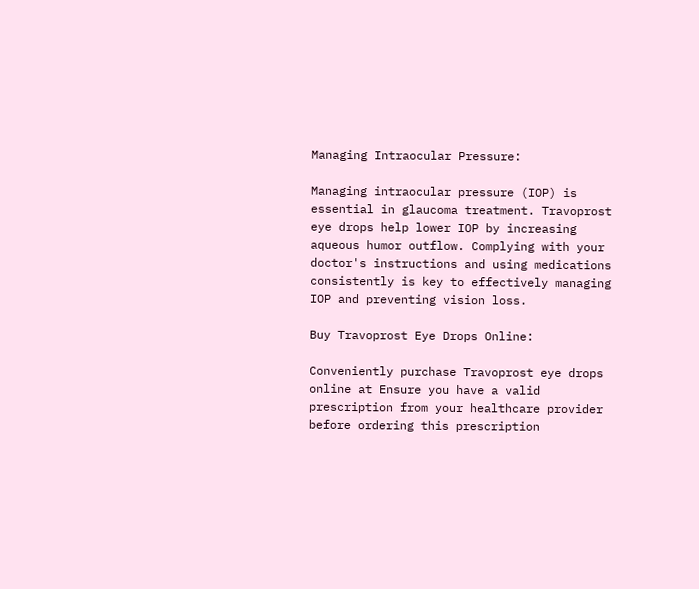Managing Intraocular Pressure:

Managing intraocular pressure (IOP) is essential in glaucoma treatment. Travoprost eye drops help lower IOP by increasing aqueous humor outflow. Complying with your doctor's instructions and using medications consistently is key to effectively managing IOP and preventing vision loss.

Buy Travoprost Eye Drops Online:

Conveniently purchase Travoprost eye drops online at Ensure you have a valid prescription from your healthcare provider before ordering this prescription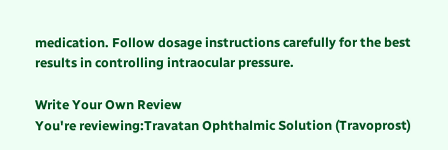medication. Follow dosage instructions carefully for the best results in controlling intraocular pressure.

Write Your Own Review
You're reviewing:Travatan Ophthalmic Solution (Travoprost)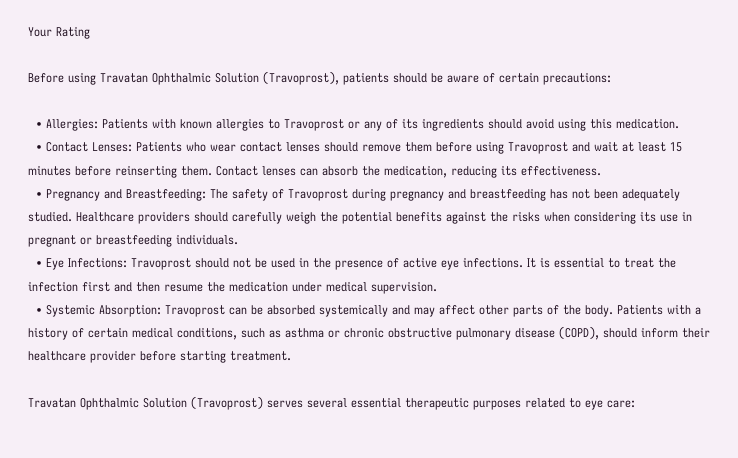Your Rating

Before using Travatan Ophthalmic Solution (Travoprost), patients should be aware of certain precautions:

  • Allergies: Patients with known allergies to Travoprost or any of its ingredients should avoid using this medication.
  • Contact Lenses: Patients who wear contact lenses should remove them before using Travoprost and wait at least 15 minutes before reinserting them. Contact lenses can absorb the medication, reducing its effectiveness.
  • Pregnancy and Breastfeeding: The safety of Travoprost during pregnancy and breastfeeding has not been adequately studied. Healthcare providers should carefully weigh the potential benefits against the risks when considering its use in pregnant or breastfeeding individuals.
  • Eye Infections: Travoprost should not be used in the presence of active eye infections. It is essential to treat the infection first and then resume the medication under medical supervision.
  • Systemic Absorption: Travoprost can be absorbed systemically and may affect other parts of the body. Patients with a history of certain medical conditions, such as asthma or chronic obstructive pulmonary disease (COPD), should inform their healthcare provider before starting treatment.

Travatan Ophthalmic Solution (Travoprost) serves several essential therapeutic purposes related to eye care: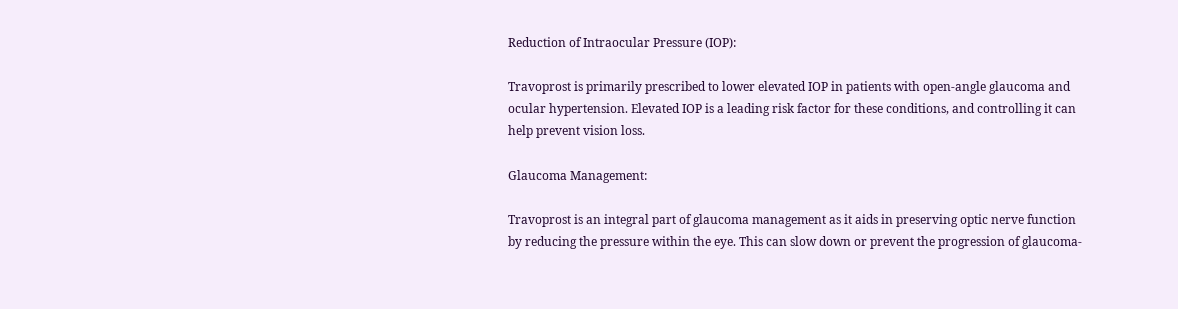Reduction of Intraocular Pressure (IOP):

Travoprost is primarily prescribed to lower elevated IOP in patients with open-angle glaucoma and ocular hypertension. Elevated IOP is a leading risk factor for these conditions, and controlling it can help prevent vision loss.

Glaucoma Management:

Travoprost is an integral part of glaucoma management as it aids in preserving optic nerve function by reducing the pressure within the eye. This can slow down or prevent the progression of glaucoma-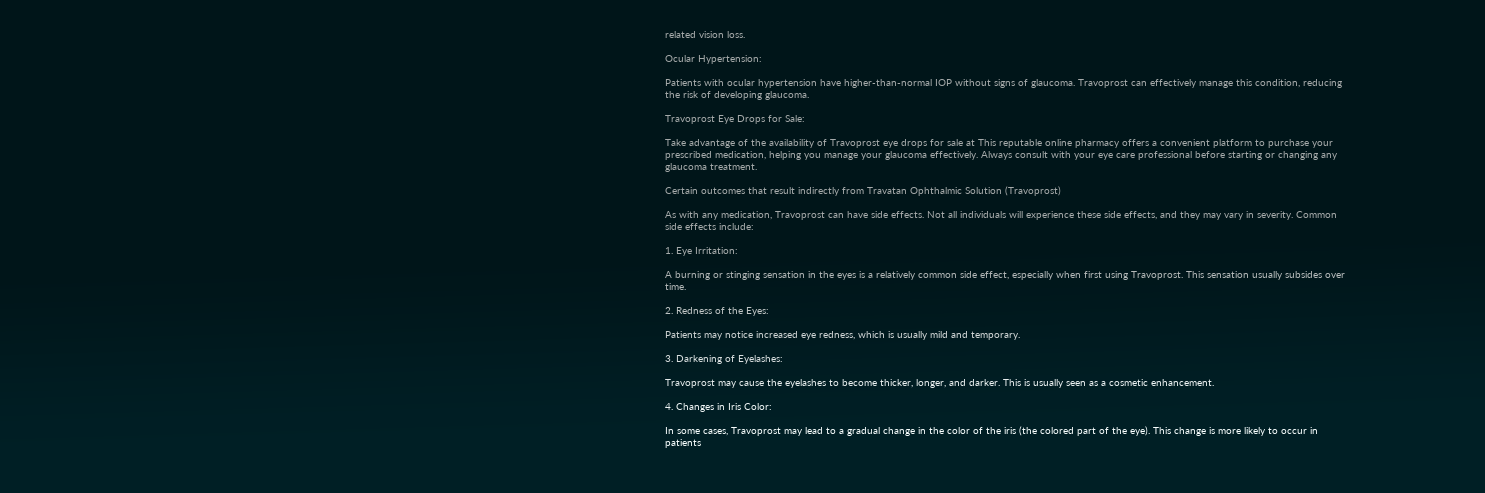related vision loss.

Ocular Hypertension:

Patients with ocular hypertension have higher-than-normal IOP without signs of glaucoma. Travoprost can effectively manage this condition, reducing the risk of developing glaucoma.

Travoprost Eye Drops for Sale:

Take advantage of the availability of Travoprost eye drops for sale at This reputable online pharmacy offers a convenient platform to purchase your prescribed medication, helping you manage your glaucoma effectively. Always consult with your eye care professional before starting or changing any glaucoma treatment.

Certain outcomes that result indirectly from Travatan Ophthalmic Solution (Travoprost)

As with any medication, Travoprost can have side effects. Not all individuals will experience these side effects, and they may vary in severity. Common side effects include:

1. Eye Irritation:

A burning or stinging sensation in the eyes is a relatively common side effect, especially when first using Travoprost. This sensation usually subsides over time.

2. Redness of the Eyes:

Patients may notice increased eye redness, which is usually mild and temporary.

3. Darkening of Eyelashes:

Travoprost may cause the eyelashes to become thicker, longer, and darker. This is usually seen as a cosmetic enhancement.

4. Changes in Iris Color:

In some cases, Travoprost may lead to a gradual change in the color of the iris (the colored part of the eye). This change is more likely to occur in patients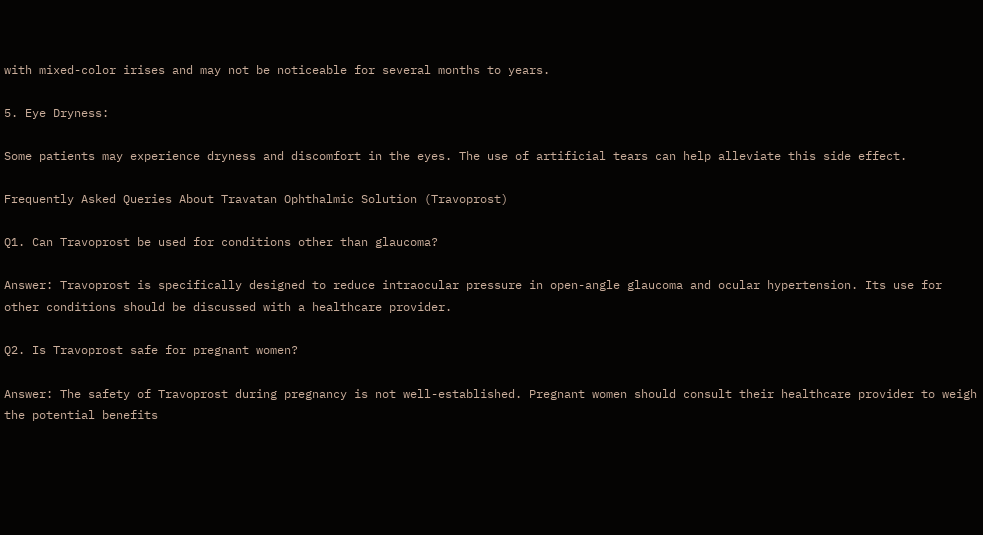with mixed-color irises and may not be noticeable for several months to years.

5. Eye Dryness:

Some patients may experience dryness and discomfort in the eyes. The use of artificial tears can help alleviate this side effect.

Frequently Asked Queries About Travatan Ophthalmic Solution (Travoprost)

Q1. Can Travoprost be used for conditions other than glaucoma?

Answer: Travoprost is specifically designed to reduce intraocular pressure in open-angle glaucoma and ocular hypertension. Its use for other conditions should be discussed with a healthcare provider.

Q2. Is Travoprost safe for pregnant women?

Answer: The safety of Travoprost during pregnancy is not well-established. Pregnant women should consult their healthcare provider to weigh the potential benefits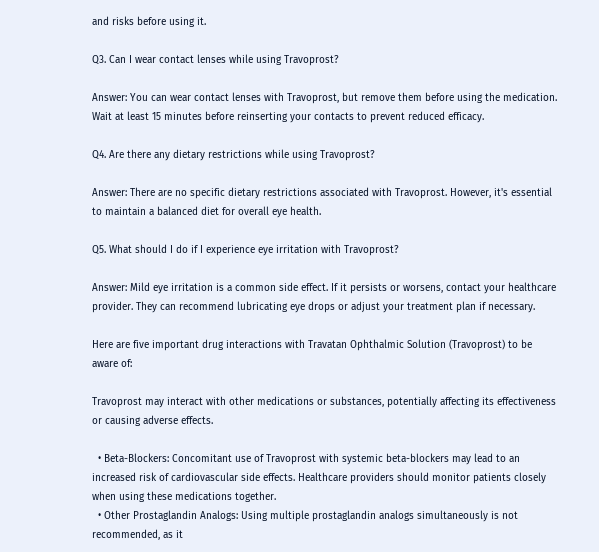and risks before using it.

Q3. Can I wear contact lenses while using Travoprost?

Answer: You can wear contact lenses with Travoprost, but remove them before using the medication. Wait at least 15 minutes before reinserting your contacts to prevent reduced efficacy.

Q4. Are there any dietary restrictions while using Travoprost?

Answer: There are no specific dietary restrictions associated with Travoprost. However, it's essential to maintain a balanced diet for overall eye health.

Q5. What should I do if I experience eye irritation with Travoprost?

Answer: Mild eye irritation is a common side effect. If it persists or worsens, contact your healthcare provider. They can recommend lubricating eye drops or adjust your treatment plan if necessary.

Here are five important drug interactions with Travatan Ophthalmic Solution (Travoprost) to be aware of:

Travoprost may interact with other medications or substances, potentially affecting its effectiveness or causing adverse effects.

  • Beta-Blockers: Concomitant use of Travoprost with systemic beta-blockers may lead to an increased risk of cardiovascular side effects. Healthcare providers should monitor patients closely when using these medications together.
  • Other Prostaglandin Analogs: Using multiple prostaglandin analogs simultaneously is not recommended, as it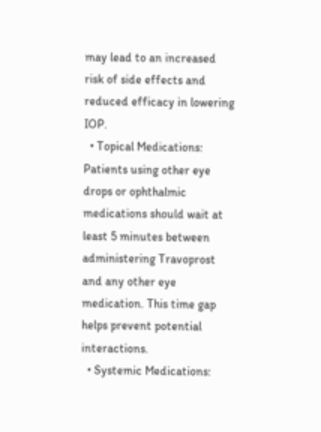may lead to an increased risk of side effects and reduced efficacy in lowering IOP.
  • Topical Medications: Patients using other eye drops or ophthalmic medications should wait at least 5 minutes between administering Travoprost and any other eye medication. This time gap helps prevent potential interactions.
  • Systemic Medications: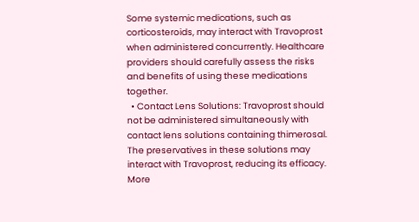Some systemic medications, such as corticosteroids, may interact with Travoprost when administered concurrently. Healthcare providers should carefully assess the risks and benefits of using these medications together.
  • Contact Lens Solutions: Travoprost should not be administered simultaneously with contact lens solutions containing thimerosal. The preservatives in these solutions may interact with Travoprost, reducing its efficacy.
More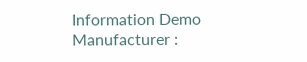Information Demo
Manufacturer :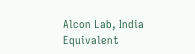Alcon Lab, India
Equivalent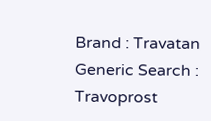Brand : Travatan
Generic Search : Travoprost